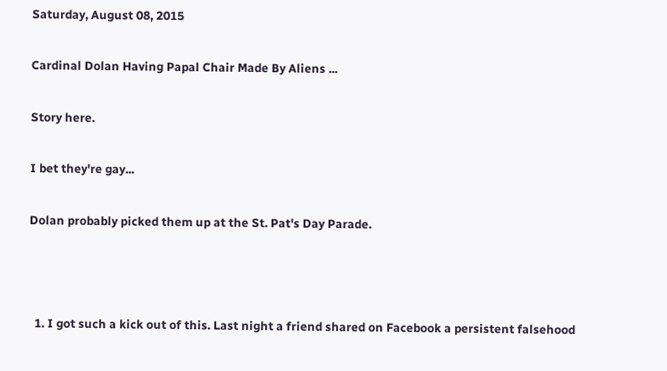Saturday, August 08, 2015

Cardinal Dolan Having Papal Chair Made By Aliens ...

Story here.

I bet they're gay...

Dolan probably picked them up at the St. Pat's Day Parade.



  1. I got such a kick out of this. Last night a friend shared on Facebook a persistent falsehood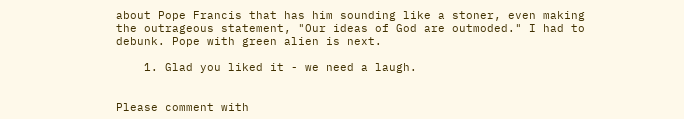about Pope Francis that has him sounding like a stoner, even making the outrageous statement, "Our ideas of God are outmoded." I had to debunk. Pope with green alien is next.

    1. Glad you liked it - we need a laugh.


Please comment with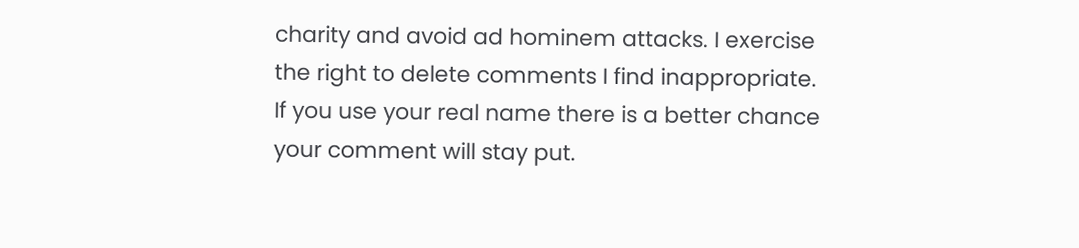charity and avoid ad hominem attacks. I exercise the right to delete comments I find inappropriate. If you use your real name there is a better chance your comment will stay put.